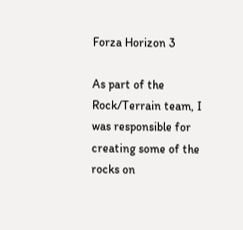Forza Horizon 3

As part of the Rock/Terrain team, I was responsible for creating some of the rocks on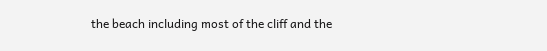the beach including most of the cliff and the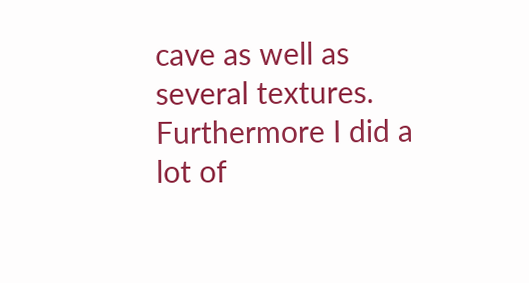cave as well as several textures. Furthermore I did a lot of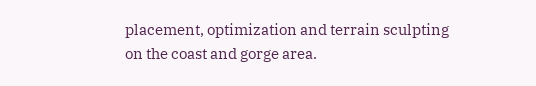placement, optimization and terrain sculpting on the coast and gorge area.